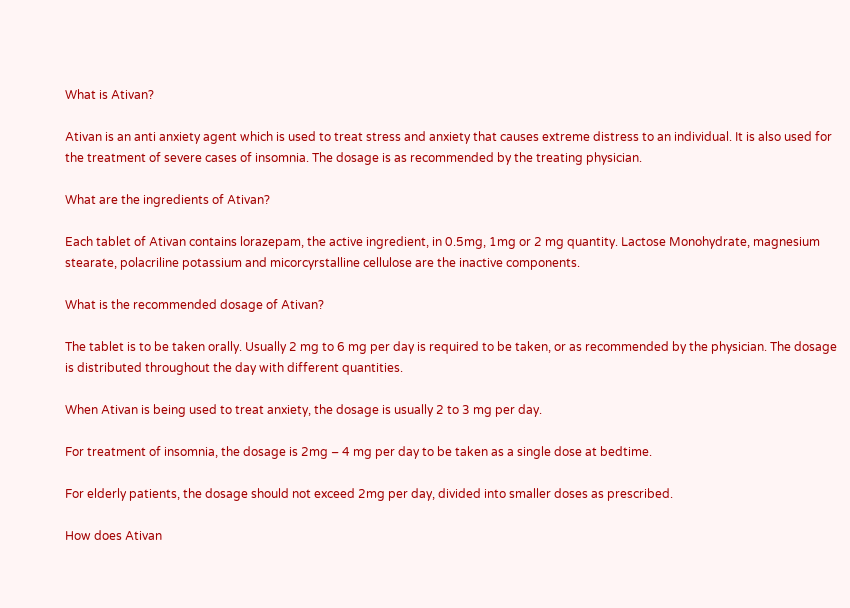What is Ativan?

Ativan is an anti anxiety agent which is used to treat stress and anxiety that causes extreme distress to an individual. It is also used for the treatment of severe cases of insomnia. The dosage is as recommended by the treating physician.

What are the ingredients of Ativan?

Each tablet of Ativan contains lorazepam, the active ingredient, in 0.5mg, 1mg or 2 mg quantity. Lactose Monohydrate, magnesium stearate, polacriline potassium and micorcyrstalline cellulose are the inactive components.

What is the recommended dosage of Ativan?

The tablet is to be taken orally. Usually 2 mg to 6 mg per day is required to be taken, or as recommended by the physician. The dosage is distributed throughout the day with different quantities.

When Ativan is being used to treat anxiety, the dosage is usually 2 to 3 mg per day.

For treatment of insomnia, the dosage is 2mg – 4 mg per day to be taken as a single dose at bedtime.

For elderly patients, the dosage should not exceed 2mg per day, divided into smaller doses as prescribed.

How does Ativan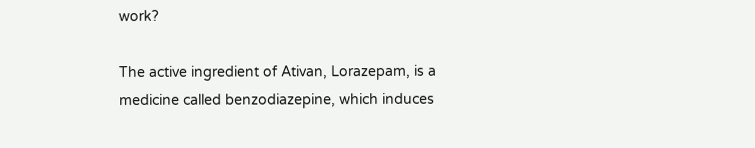work?

The active ingredient of Ativan, Lorazepam, is a medicine called benzodiazepine, which induces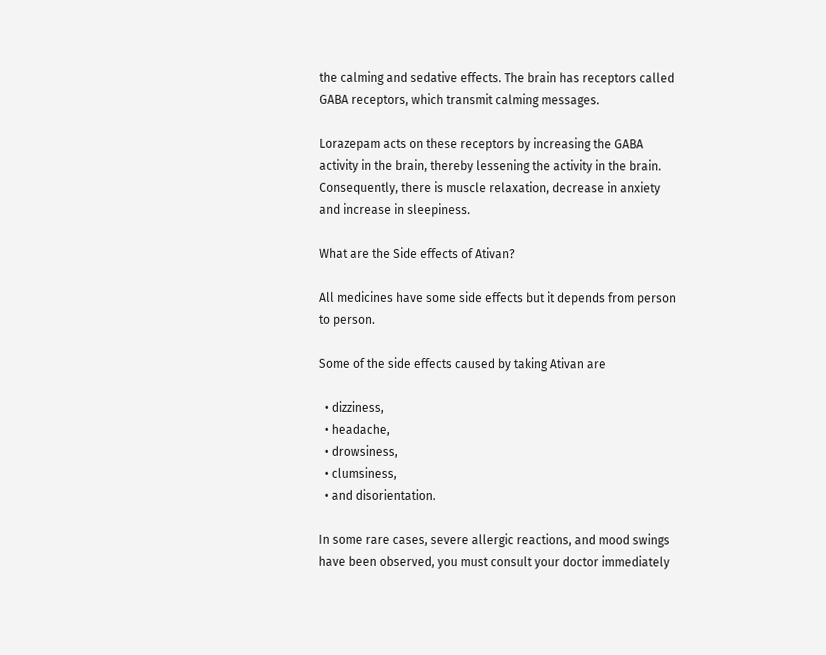the calming and sedative effects. The brain has receptors called GABA receptors, which transmit calming messages.

Lorazepam acts on these receptors by increasing the GABA activity in the brain, thereby lessening the activity in the brain. Consequently, there is muscle relaxation, decrease in anxiety and increase in sleepiness.

What are the Side effects of Ativan?

All medicines have some side effects but it depends from person to person.

Some of the side effects caused by taking Ativan are

  • dizziness,
  • headache,
  • drowsiness,
  • clumsiness,
  • and disorientation.

In some rare cases, severe allergic reactions, and mood swings have been observed, you must consult your doctor immediately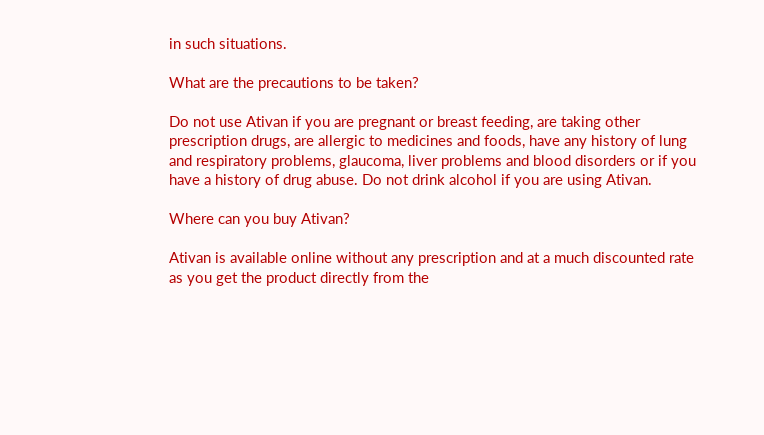in such situations.

What are the precautions to be taken?

Do not use Ativan if you are pregnant or breast feeding, are taking other prescription drugs, are allergic to medicines and foods, have any history of lung and respiratory problems, glaucoma, liver problems and blood disorders or if you have a history of drug abuse. Do not drink alcohol if you are using Ativan.

Where can you buy Ativan?

Ativan is available online without any prescription and at a much discounted rate as you get the product directly from the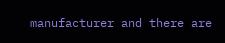manufacturer and there are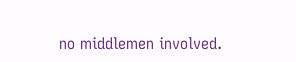no middlemen involved.